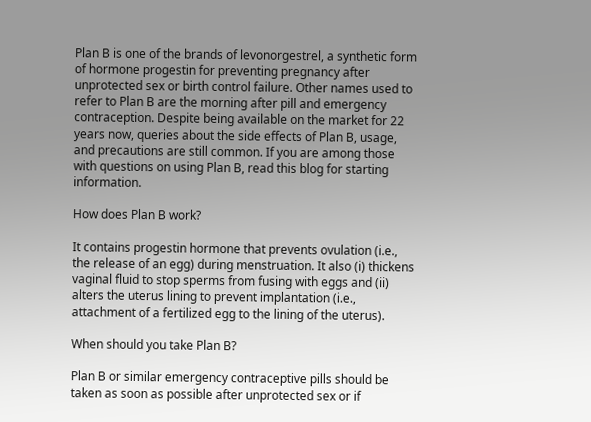Plan B is one of the brands of levonorgestrel, a synthetic form of hormone progestin for preventing pregnancy after unprotected sex or birth control failure. Other names used to refer to Plan B are the morning after pill and emergency contraception. Despite being available on the market for 22 years now, queries about the side effects of Plan B, usage, and precautions are still common. If you are among those with questions on using Plan B, read this blog for starting information.

How does Plan B work?

It contains progestin hormone that prevents ovulation (i.e., the release of an egg) during menstruation. It also (i) thickens vaginal fluid to stop sperms from fusing with eggs and (ii) alters the uterus lining to prevent implantation (i.e., attachment of a fertilized egg to the lining of the uterus).

When should you take Plan B?

Plan B or similar emergency contraceptive pills should be taken as soon as possible after unprotected sex or if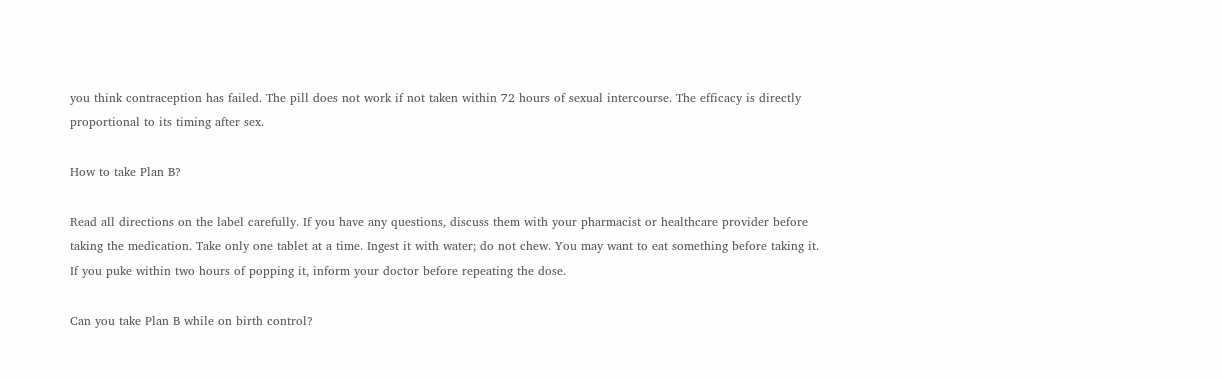you think contraception has failed. The pill does not work if not taken within 72 hours of sexual intercourse. The efficacy is directly proportional to its timing after sex.

How to take Plan B?

Read all directions on the label carefully. If you have any questions, discuss them with your pharmacist or healthcare provider before taking the medication. Take only one tablet at a time. Ingest it with water; do not chew. You may want to eat something before taking it. If you puke within two hours of popping it, inform your doctor before repeating the dose.

Can you take Plan B while on birth control?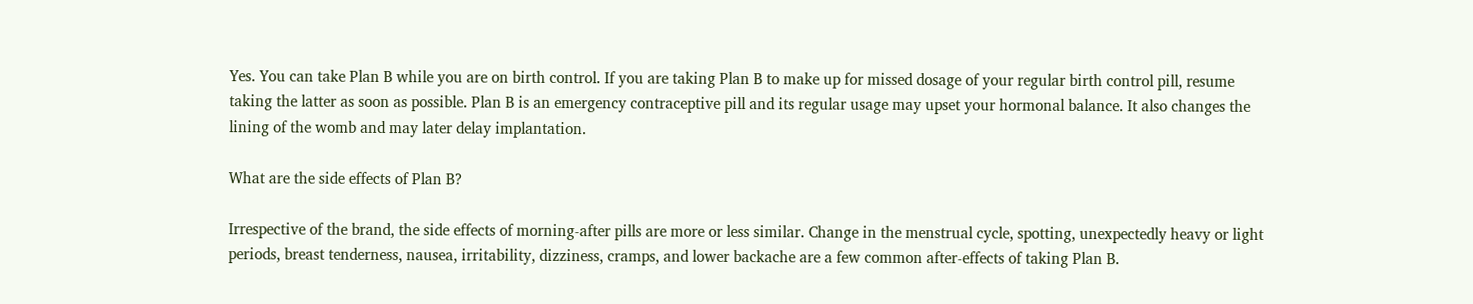Yes. You can take Plan B while you are on birth control. If you are taking Plan B to make up for missed dosage of your regular birth control pill, resume taking the latter as soon as possible. Plan B is an emergency contraceptive pill and its regular usage may upset your hormonal balance. It also changes the lining of the womb and may later delay implantation.

What are the side effects of Plan B?

Irrespective of the brand, the side effects of morning-after pills are more or less similar. Change in the menstrual cycle, spotting, unexpectedly heavy or light periods, breast tenderness, nausea, irritability, dizziness, cramps, and lower backache are a few common after-effects of taking Plan B.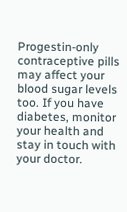Progestin-only contraceptive pills may affect your blood sugar levels too. If you have diabetes, monitor your health and stay in touch with your doctor.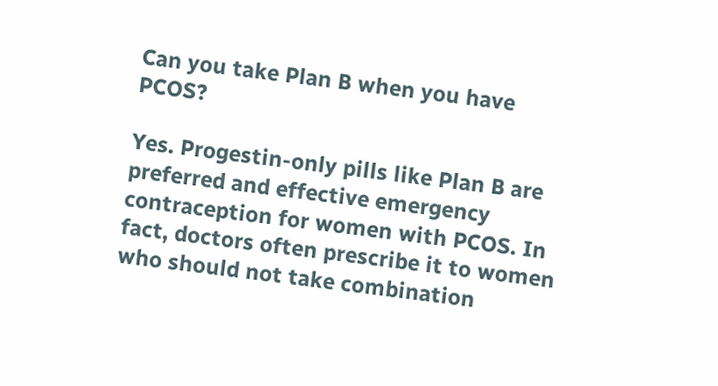Can you take Plan B when you have PCOS?

Yes. Progestin-only pills like Plan B are preferred and effective emergency contraception for women with PCOS. In fact, doctors often prescribe it to women who should not take combination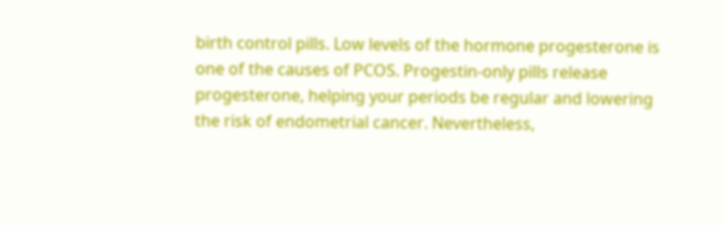birth control pills. Low levels of the hormone progesterone is one of the causes of PCOS. Progestin-only pills release progesterone, helping your periods be regular and lowering the risk of endometrial cancer. Nevertheless,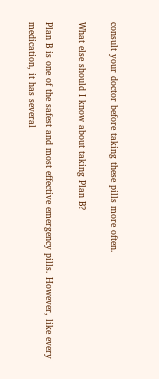consult your doctor before taking these pills more often.

What else should I know about taking Plan B?

Plan B is one of the safest and most effective emergency pills. However, like every medication, it has several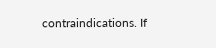contraindications. If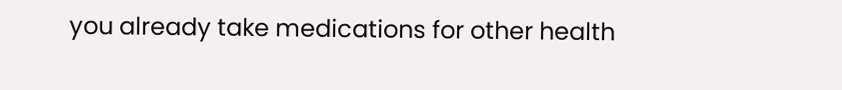you already take medications for other health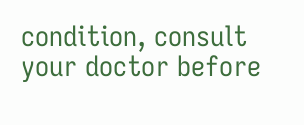condition, consult your doctor before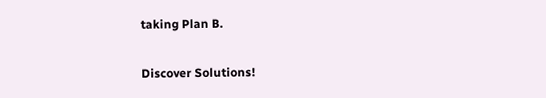taking Plan B.

Discover Solutions!